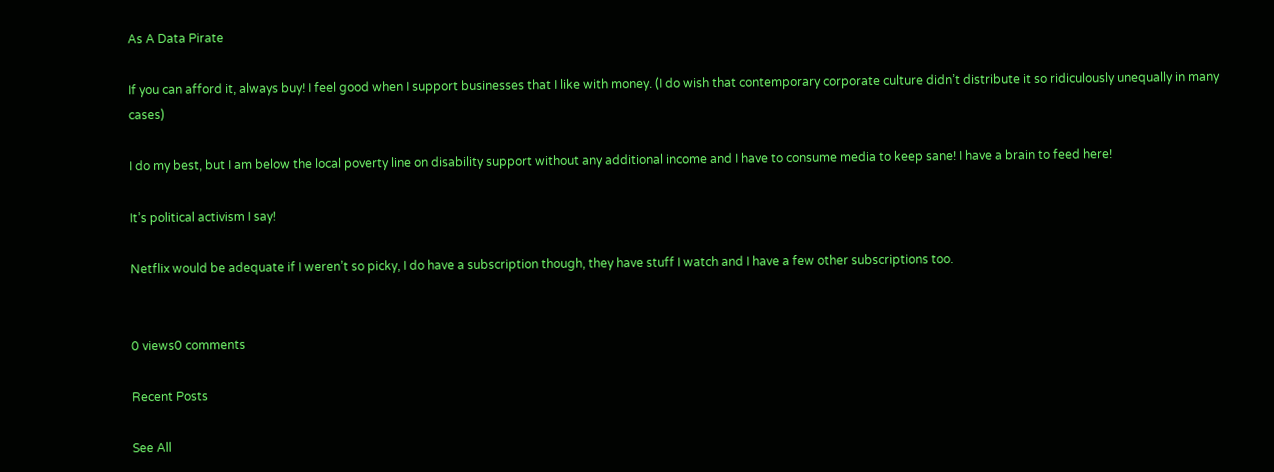As A Data Pirate

If you can afford it, always buy! I feel good when I support businesses that I like with money. (I do wish that contemporary corporate culture didn’t distribute it so ridiculously unequally in many cases)

I do my best, but I am below the local poverty line on disability support without any additional income and I have to consume media to keep sane! I have a brain to feed here!

It’s political activism I say!

Netflix would be adequate if I weren’t so picky, I do have a subscription though, they have stuff I watch and I have a few other subscriptions too.


0 views0 comments

Recent Posts

See All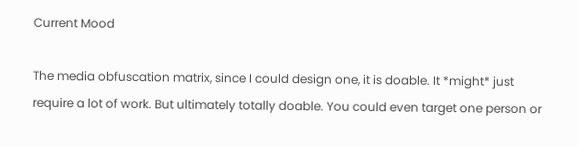Current Mood

The media obfuscation matrix, since I could design one, it is doable. It *might* just require a lot of work. But ultimately totally doable. You could even target one person or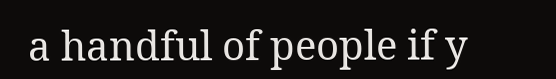a handful of people if y